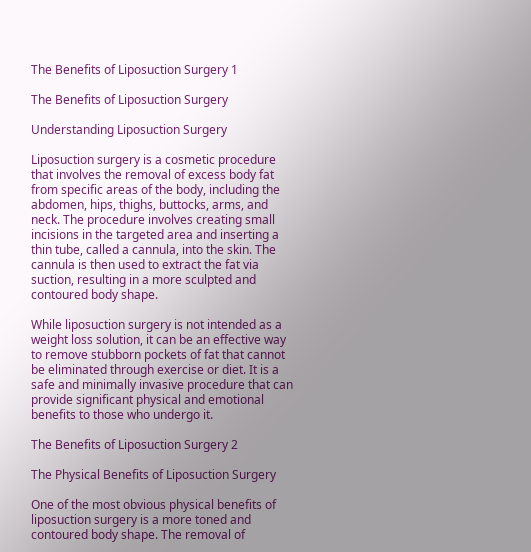The Benefits of Liposuction Surgery 1

The Benefits of Liposuction Surgery

Understanding Liposuction Surgery

Liposuction surgery is a cosmetic procedure that involves the removal of excess body fat from specific areas of the body, including the abdomen, hips, thighs, buttocks, arms, and neck. The procedure involves creating small incisions in the targeted area and inserting a thin tube, called a cannula, into the skin. The cannula is then used to extract the fat via suction, resulting in a more sculpted and contoured body shape.

While liposuction surgery is not intended as a weight loss solution, it can be an effective way to remove stubborn pockets of fat that cannot be eliminated through exercise or diet. It is a safe and minimally invasive procedure that can provide significant physical and emotional benefits to those who undergo it.

The Benefits of Liposuction Surgery 2

The Physical Benefits of Liposuction Surgery

One of the most obvious physical benefits of liposuction surgery is a more toned and contoured body shape. The removal of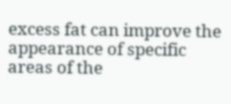excess fat can improve the appearance of specific areas of the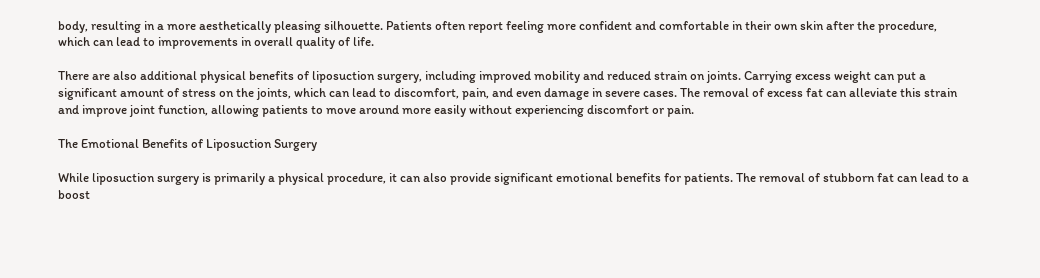body, resulting in a more aesthetically pleasing silhouette. Patients often report feeling more confident and comfortable in their own skin after the procedure, which can lead to improvements in overall quality of life.

There are also additional physical benefits of liposuction surgery, including improved mobility and reduced strain on joints. Carrying excess weight can put a significant amount of stress on the joints, which can lead to discomfort, pain, and even damage in severe cases. The removal of excess fat can alleviate this strain and improve joint function, allowing patients to move around more easily without experiencing discomfort or pain.

The Emotional Benefits of Liposuction Surgery

While liposuction surgery is primarily a physical procedure, it can also provide significant emotional benefits for patients. The removal of stubborn fat can lead to a boost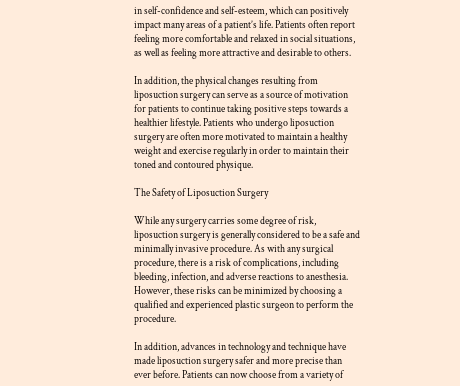in self-confidence and self-esteem, which can positively impact many areas of a patient’s life. Patients often report feeling more comfortable and relaxed in social situations, as well as feeling more attractive and desirable to others.

In addition, the physical changes resulting from liposuction surgery can serve as a source of motivation for patients to continue taking positive steps towards a healthier lifestyle. Patients who undergo liposuction surgery are often more motivated to maintain a healthy weight and exercise regularly in order to maintain their toned and contoured physique.

The Safety of Liposuction Surgery

While any surgery carries some degree of risk, liposuction surgery is generally considered to be a safe and minimally invasive procedure. As with any surgical procedure, there is a risk of complications, including bleeding, infection, and adverse reactions to anesthesia. However, these risks can be minimized by choosing a qualified and experienced plastic surgeon to perform the procedure.

In addition, advances in technology and technique have made liposuction surgery safer and more precise than ever before. Patients can now choose from a variety of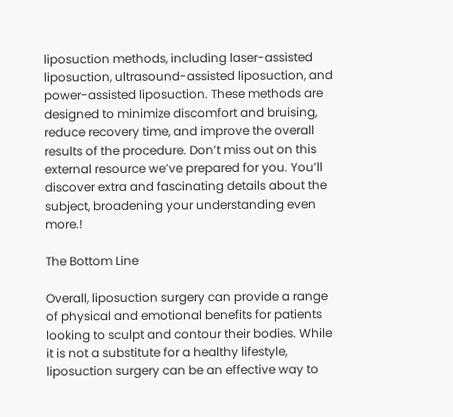liposuction methods, including laser-assisted liposuction, ultrasound-assisted liposuction, and power-assisted liposuction. These methods are designed to minimize discomfort and bruising, reduce recovery time, and improve the overall results of the procedure. Don’t miss out on this external resource we’ve prepared for you. You’ll discover extra and fascinating details about the subject, broadening your understanding even more.!

The Bottom Line

Overall, liposuction surgery can provide a range of physical and emotional benefits for patients looking to sculpt and contour their bodies. While it is not a substitute for a healthy lifestyle, liposuction surgery can be an effective way to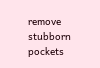remove stubborn pockets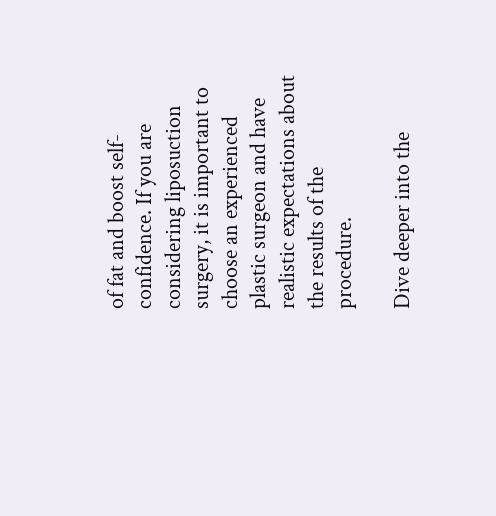of fat and boost self-confidence. If you are considering liposuction surgery, it is important to choose an experienced plastic surgeon and have realistic expectations about the results of the procedure.

Dive deeper into the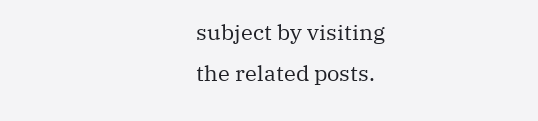subject by visiting the related posts.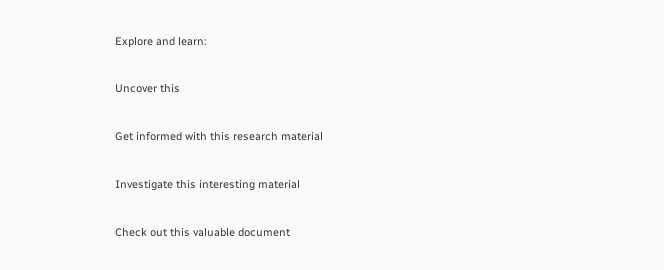Explore and learn:

Uncover this

Get informed with this research material

Investigate this interesting material

Check out this valuable document